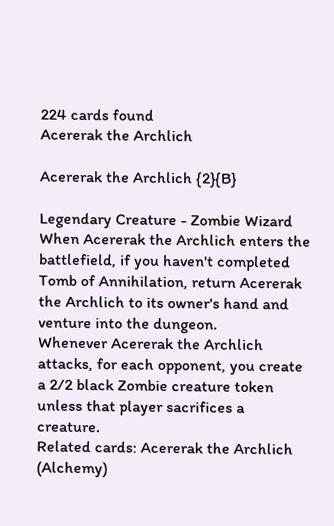224 cards found
Acererak the Archlich

Acererak the Archlich {2}{B}

Legendary Creature - Zombie Wizard
When Acererak the Archlich enters the battlefield, if you haven't completed Tomb of Annihilation, return Acererak the Archlich to its owner's hand and venture into the dungeon.
Whenever Acererak the Archlich attacks, for each opponent, you create a 2/2 black Zombie creature token unless that player sacrifices a creature.
Related cards: Acererak the Archlich (Alchemy)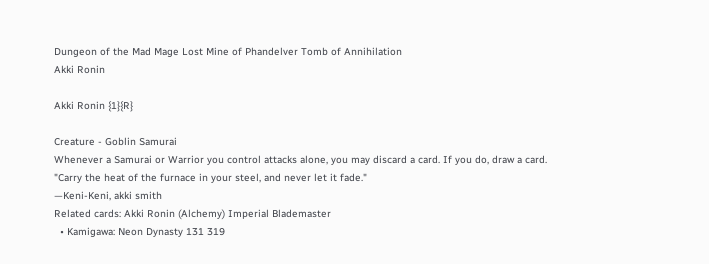Dungeon of the Mad Mage Lost Mine of Phandelver Tomb of Annihilation
Akki Ronin

Akki Ronin {1}{R}

Creature - Goblin Samurai
Whenever a Samurai or Warrior you control attacks alone, you may discard a card. If you do, draw a card.
"Carry the heat of the furnace in your steel, and never let it fade."
—Keni-Keni, akki smith
Related cards: Akki Ronin (Alchemy) Imperial Blademaster
  • Kamigawa: Neon Dynasty 131 319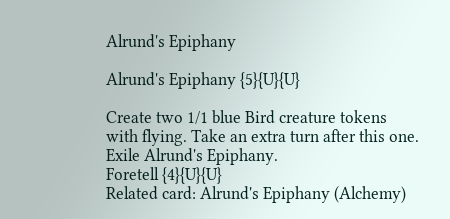Alrund's Epiphany

Alrund's Epiphany {5}{U}{U}

Create two 1/1 blue Bird creature tokens with flying. Take an extra turn after this one. Exile Alrund's Epiphany.
Foretell {4}{U}{U}
Related card: Alrund's Epiphany (Alchemy)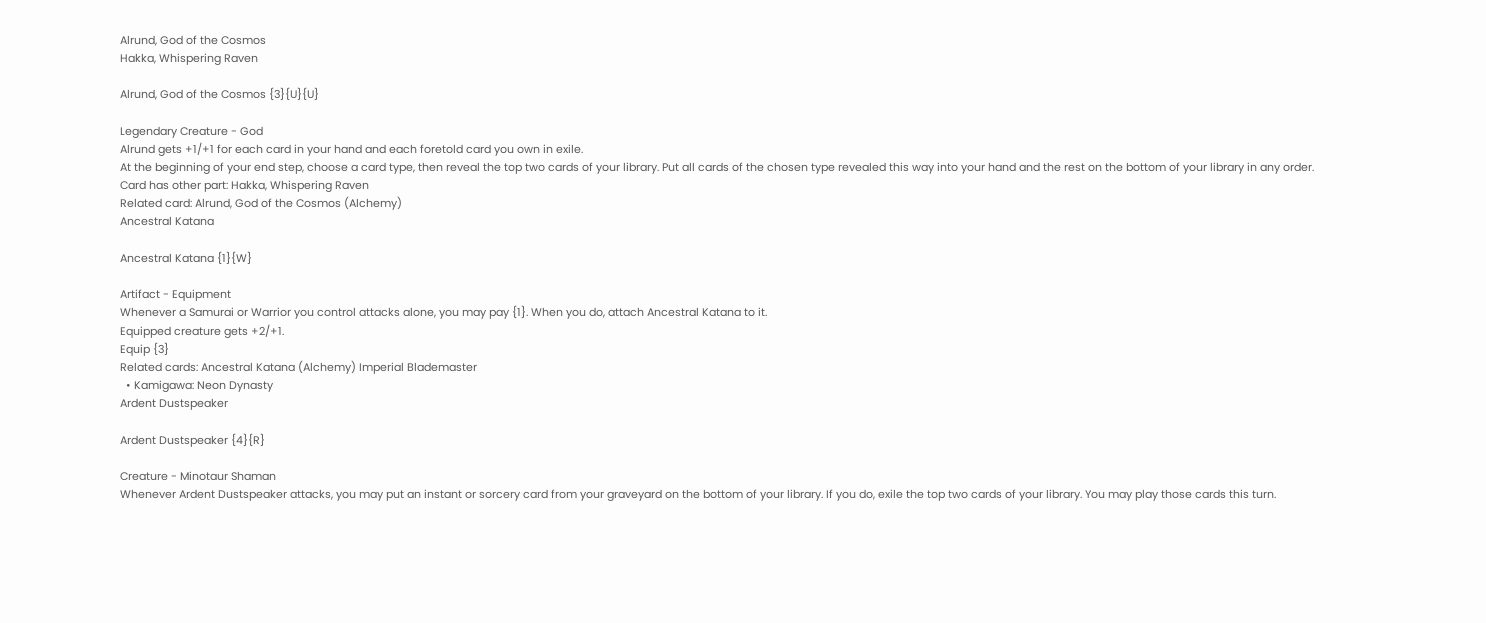Alrund, God of the Cosmos
Hakka, Whispering Raven

Alrund, God of the Cosmos {3}{U}{U}

Legendary Creature - God
Alrund gets +1/+1 for each card in your hand and each foretold card you own in exile.
At the beginning of your end step, choose a card type, then reveal the top two cards of your library. Put all cards of the chosen type revealed this way into your hand and the rest on the bottom of your library in any order.
Card has other part: Hakka, Whispering Raven
Related card: Alrund, God of the Cosmos (Alchemy)
Ancestral Katana

Ancestral Katana {1}{W}

Artifact - Equipment
Whenever a Samurai or Warrior you control attacks alone, you may pay {1}. When you do, attach Ancestral Katana to it.
Equipped creature gets +2/+1.
Equip {3}
Related cards: Ancestral Katana (Alchemy) Imperial Blademaster
  • Kamigawa: Neon Dynasty
Ardent Dustspeaker

Ardent Dustspeaker {4}{R}

Creature - Minotaur Shaman
Whenever Ardent Dustspeaker attacks, you may put an instant or sorcery card from your graveyard on the bottom of your library. If you do, exile the top two cards of your library. You may play those cards this turn.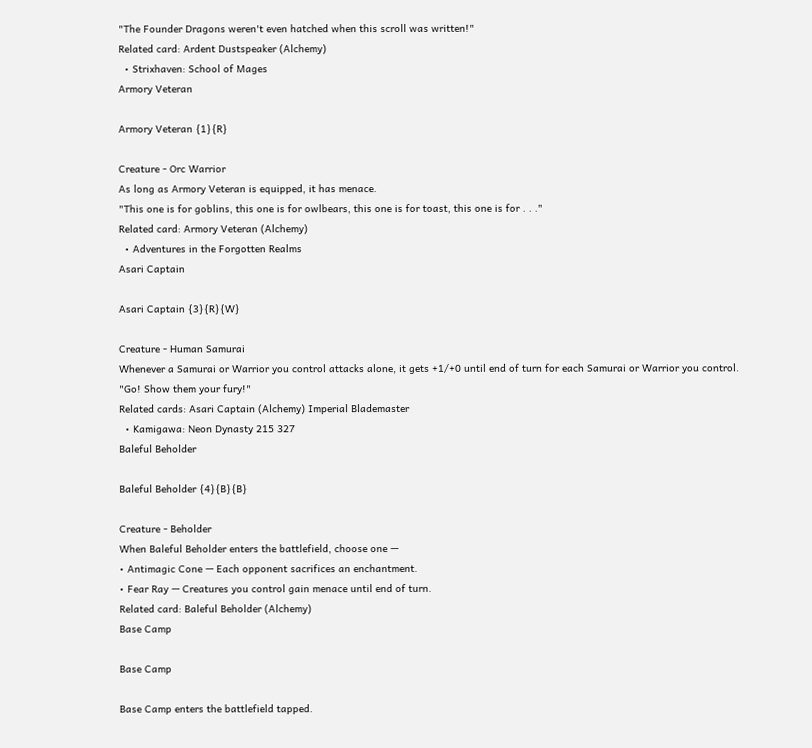"The Founder Dragons weren't even hatched when this scroll was written!"
Related card: Ardent Dustspeaker (Alchemy)
  • Strixhaven: School of Mages
Armory Veteran

Armory Veteran {1}{R}

Creature - Orc Warrior
As long as Armory Veteran is equipped, it has menace.
"This one is for goblins, this one is for owlbears, this one is for toast, this one is for . . ."
Related card: Armory Veteran (Alchemy)
  • Adventures in the Forgotten Realms
Asari Captain

Asari Captain {3}{R}{W}

Creature - Human Samurai
Whenever a Samurai or Warrior you control attacks alone, it gets +1/+0 until end of turn for each Samurai or Warrior you control.
"Go! Show them your fury!"
Related cards: Asari Captain (Alchemy) Imperial Blademaster
  • Kamigawa: Neon Dynasty 215 327
Baleful Beholder

Baleful Beholder {4}{B}{B}

Creature - Beholder
When Baleful Beholder enters the battlefield, choose one —
• Antimagic Cone — Each opponent sacrifices an enchantment.
• Fear Ray — Creatures you control gain menace until end of turn.
Related card: Baleful Beholder (Alchemy)
Base Camp

Base Camp

Base Camp enters the battlefield tapped.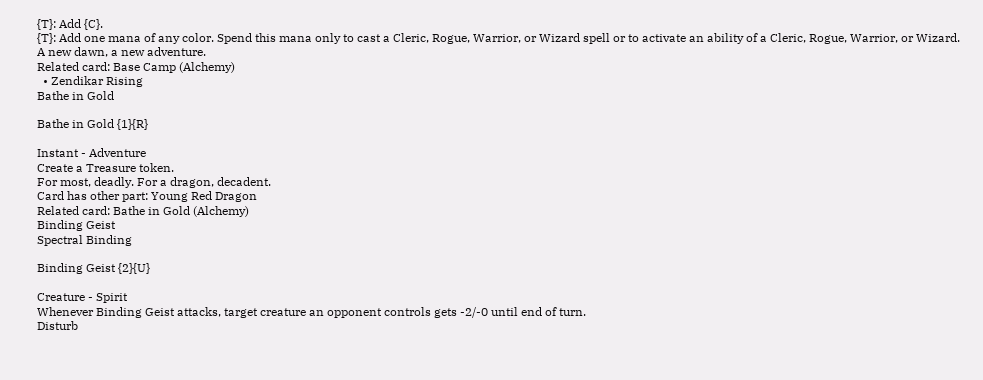{T}: Add {C}.
{T}: Add one mana of any color. Spend this mana only to cast a Cleric, Rogue, Warrior, or Wizard spell or to activate an ability of a Cleric, Rogue, Warrior, or Wizard.
A new dawn, a new adventure.
Related card: Base Camp (Alchemy)
  • Zendikar Rising
Bathe in Gold

Bathe in Gold {1}{R}

Instant - Adventure
Create a Treasure token.
For most, deadly. For a dragon, decadent.
Card has other part: Young Red Dragon
Related card: Bathe in Gold (Alchemy)
Binding Geist
Spectral Binding

Binding Geist {2}{U}

Creature - Spirit
Whenever Binding Geist attacks, target creature an opponent controls gets -2/-0 until end of turn.
Disturb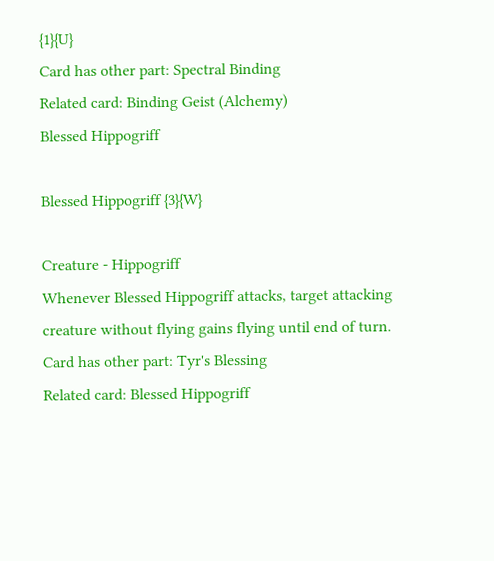{1}{U}
Card has other part: Spectral Binding
Related card: Binding Geist (Alchemy)
Blessed Hippogriff

Blessed Hippogriff {3}{W}

Creature - Hippogriff
Whenever Blessed Hippogriff attacks, target attacking creature without flying gains flying until end of turn.
Card has other part: Tyr's Blessing
Related card: Blessed Hippogriff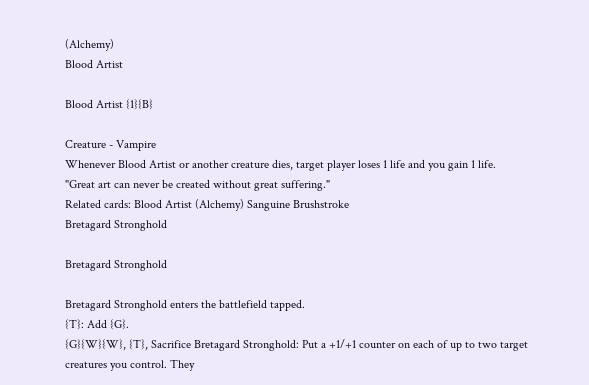(Alchemy)
Blood Artist

Blood Artist {1}{B}

Creature - Vampire
Whenever Blood Artist or another creature dies, target player loses 1 life and you gain 1 life.
"Great art can never be created without great suffering."
Related cards: Blood Artist (Alchemy) Sanguine Brushstroke
Bretagard Stronghold

Bretagard Stronghold

Bretagard Stronghold enters the battlefield tapped.
{T}: Add {G}.
{G}{W}{W}, {T}, Sacrifice Bretagard Stronghold: Put a +1/+1 counter on each of up to two target creatures you control. They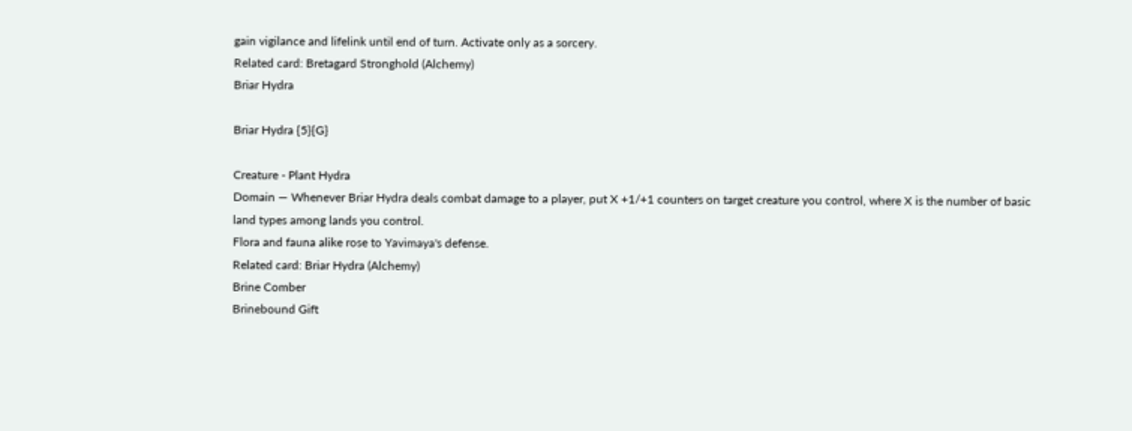gain vigilance and lifelink until end of turn. Activate only as a sorcery.
Related card: Bretagard Stronghold (Alchemy)
Briar Hydra

Briar Hydra {5}{G}

Creature - Plant Hydra
Domain — Whenever Briar Hydra deals combat damage to a player, put X +1/+1 counters on target creature you control, where X is the number of basic land types among lands you control.
Flora and fauna alike rose to Yavimaya's defense.
Related card: Briar Hydra (Alchemy)
Brine Comber
Brinebound Gift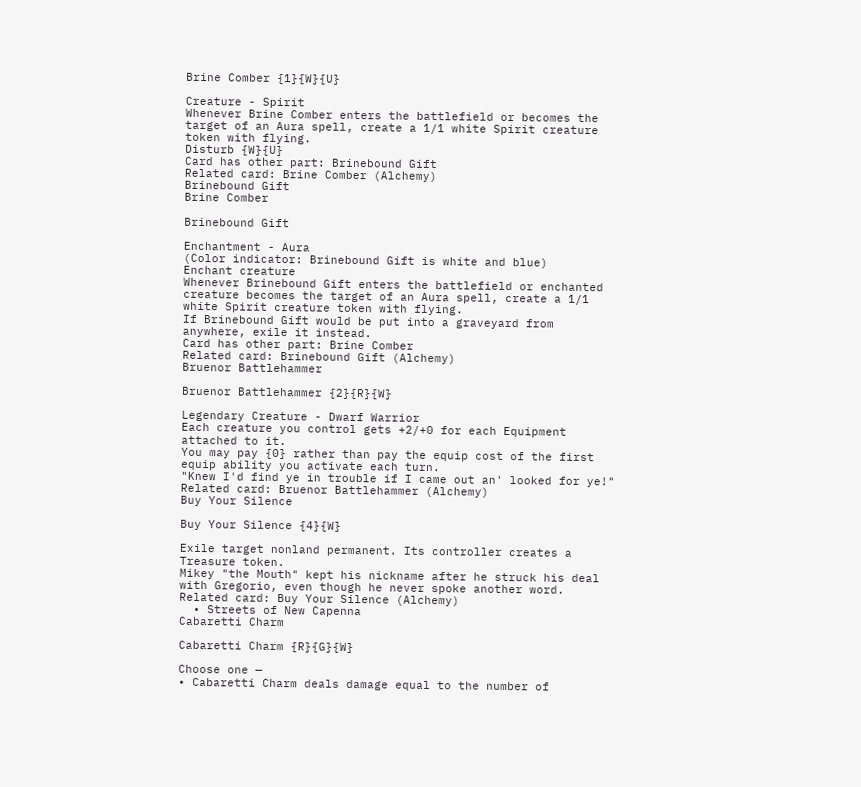Brine Comber {1}{W}{U}

Creature - Spirit
Whenever Brine Comber enters the battlefield or becomes the target of an Aura spell, create a 1/1 white Spirit creature token with flying.
Disturb {W}{U}
Card has other part: Brinebound Gift
Related card: Brine Comber (Alchemy)
Brinebound Gift
Brine Comber

Brinebound Gift

Enchantment - Aura
(Color indicator: Brinebound Gift is white and blue)
Enchant creature
Whenever Brinebound Gift enters the battlefield or enchanted creature becomes the target of an Aura spell, create a 1/1 white Spirit creature token with flying.
If Brinebound Gift would be put into a graveyard from anywhere, exile it instead.
Card has other part: Brine Comber
Related card: Brinebound Gift (Alchemy)
Bruenor Battlehammer

Bruenor Battlehammer {2}{R}{W}

Legendary Creature - Dwarf Warrior
Each creature you control gets +2/+0 for each Equipment attached to it.
You may pay {0} rather than pay the equip cost of the first equip ability you activate each turn.
"Knew I'd find ye in trouble if I came out an' looked for ye!"
Related card: Bruenor Battlehammer (Alchemy)
Buy Your Silence

Buy Your Silence {4}{W}

Exile target nonland permanent. Its controller creates a Treasure token.
Mikey "the Mouth" kept his nickname after he struck his deal with Gregorio, even though he never spoke another word.
Related card: Buy Your Silence (Alchemy)
  • Streets of New Capenna
Cabaretti Charm

Cabaretti Charm {R}{G}{W}

Choose one —
• Cabaretti Charm deals damage equal to the number of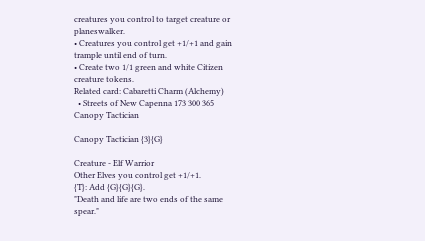creatures you control to target creature or planeswalker.
• Creatures you control get +1/+1 and gain trample until end of turn.
• Create two 1/1 green and white Citizen creature tokens.
Related card: Cabaretti Charm (Alchemy)
  • Streets of New Capenna 173 300 365
Canopy Tactician

Canopy Tactician {3}{G}

Creature - Elf Warrior
Other Elves you control get +1/+1.
{T}: Add {G}{G}{G}.
"Death and life are two ends of the same spear."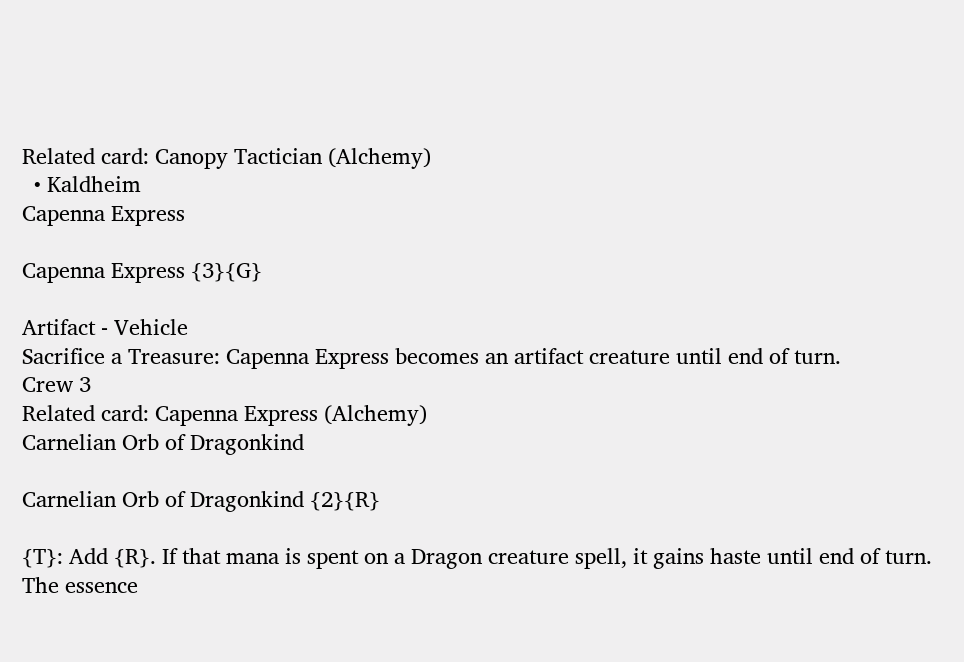Related card: Canopy Tactician (Alchemy)
  • Kaldheim
Capenna Express

Capenna Express {3}{G}

Artifact - Vehicle
Sacrifice a Treasure: Capenna Express becomes an artifact creature until end of turn.
Crew 3
Related card: Capenna Express (Alchemy)
Carnelian Orb of Dragonkind

Carnelian Orb of Dragonkind {2}{R}

{T}: Add {R}. If that mana is spent on a Dragon creature spell, it gains haste until end of turn.
The essence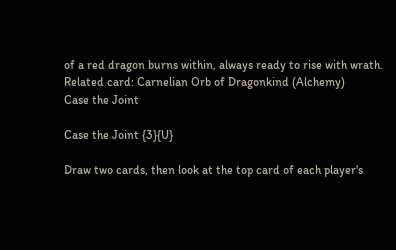of a red dragon burns within, always ready to rise with wrath.
Related card: Carnelian Orb of Dragonkind (Alchemy)
Case the Joint

Case the Joint {3}{U}

Draw two cards, then look at the top card of each player's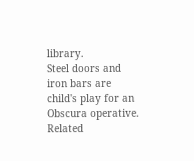library.
Steel doors and iron bars are child's play for an Obscura operative.
Related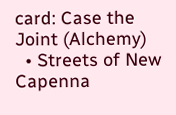card: Case the Joint (Alchemy)
  • Streets of New Capenna